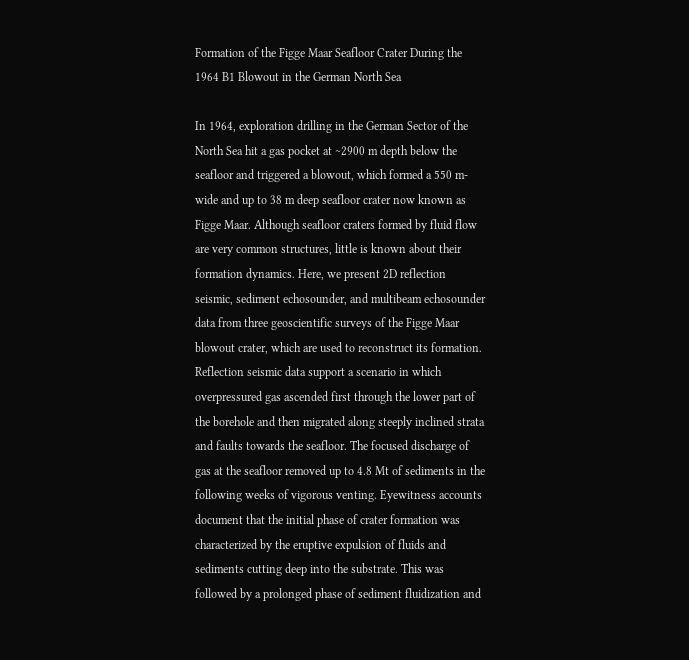Formation of the Figge Maar Seafloor Crater During the 1964 B1 Blowout in the German North Sea

In 1964, exploration drilling in the German Sector of the North Sea hit a gas pocket at ∼2900 m depth below the seafloor and triggered a blowout, which formed a 550 m-wide and up to 38 m deep seafloor crater now known as Figge Maar. Although seafloor craters formed by fluid flow are very common structures, little is known about their formation dynamics. Here, we present 2D reflection seismic, sediment echosounder, and multibeam echosounder data from three geoscientific surveys of the Figge Maar blowout crater, which are used to reconstruct its formation. Reflection seismic data support a scenario in which overpressured gas ascended first through the lower part of the borehole and then migrated along steeply inclined strata and faults towards the seafloor. The focused discharge of gas at the seafloor removed up to 4.8 Mt of sediments in the following weeks of vigorous venting. Eyewitness accounts document that the initial phase of crater formation was characterized by the eruptive expulsion of fluids and sediments cutting deep into the substrate. This was followed by a prolonged phase of sediment fluidization and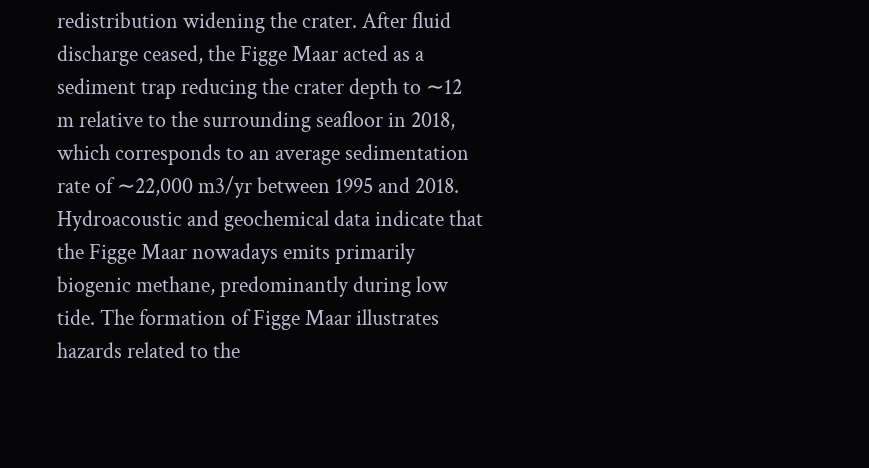redistribution widening the crater. After fluid discharge ceased, the Figge Maar acted as a sediment trap reducing the crater depth to ∼12 m relative to the surrounding seafloor in 2018, which corresponds to an average sedimentation rate of ∼22,000 m3/yr between 1995 and 2018. Hydroacoustic and geochemical data indicate that the Figge Maar nowadays emits primarily biogenic methane, predominantly during low tide. The formation of Figge Maar illustrates hazards related to the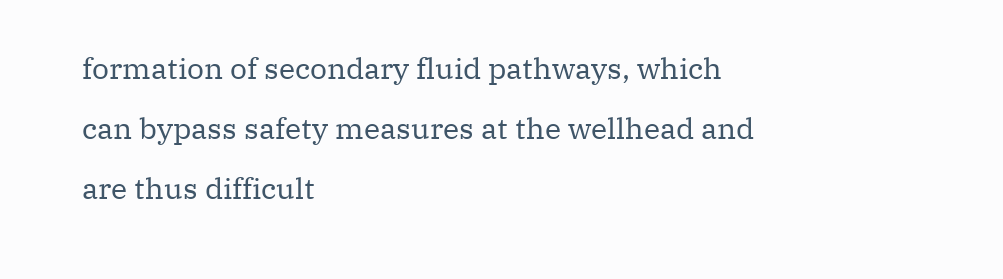formation of secondary fluid pathways, which can bypass safety measures at the wellhead and are thus difficult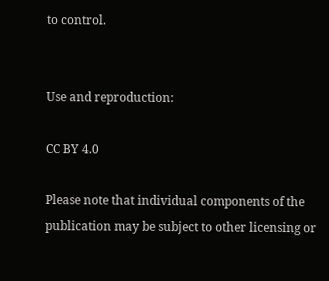to control.


Use and reproduction:

CC BY 4.0

Please note that individual components of the publication may be subject to other licensing or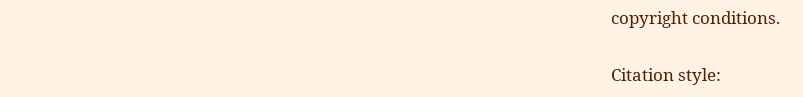copyright conditions.


Citation style: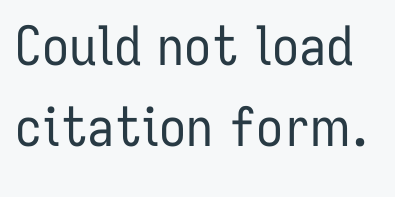Could not load citation form.